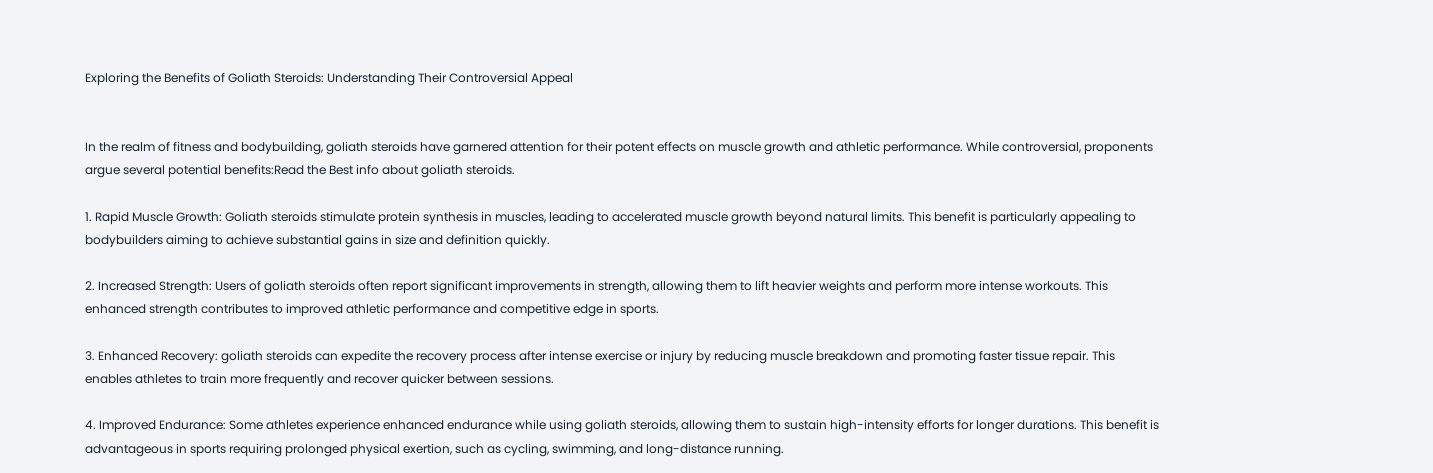Exploring the Benefits of Goliath Steroids: Understanding Their Controversial Appeal


In the realm of fitness and bodybuilding, goliath steroids have garnered attention for their potent effects on muscle growth and athletic performance. While controversial, proponents argue several potential benefits:Read the Best info about goliath steroids.

1. Rapid Muscle Growth: Goliath steroids stimulate protein synthesis in muscles, leading to accelerated muscle growth beyond natural limits. This benefit is particularly appealing to bodybuilders aiming to achieve substantial gains in size and definition quickly.

2. Increased Strength: Users of goliath steroids often report significant improvements in strength, allowing them to lift heavier weights and perform more intense workouts. This enhanced strength contributes to improved athletic performance and competitive edge in sports.

3. Enhanced Recovery: goliath steroids can expedite the recovery process after intense exercise or injury by reducing muscle breakdown and promoting faster tissue repair. This enables athletes to train more frequently and recover quicker between sessions.

4. Improved Endurance: Some athletes experience enhanced endurance while using goliath steroids, allowing them to sustain high-intensity efforts for longer durations. This benefit is advantageous in sports requiring prolonged physical exertion, such as cycling, swimming, and long-distance running.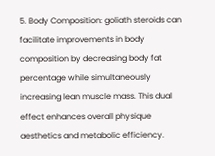5. Body Composition: goliath steroids can facilitate improvements in body composition by decreasing body fat percentage while simultaneously increasing lean muscle mass. This dual effect enhances overall physique aesthetics and metabolic efficiency.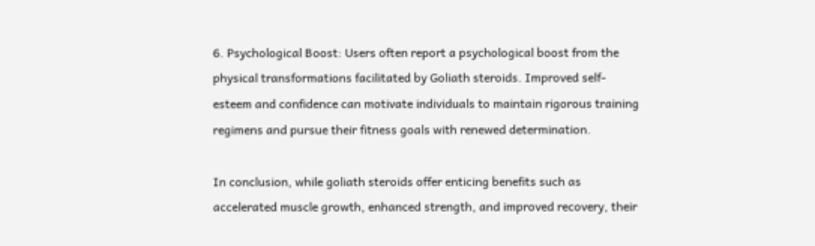6. Psychological Boost: Users often report a psychological boost from the physical transformations facilitated by Goliath steroids. Improved self-esteem and confidence can motivate individuals to maintain rigorous training regimens and pursue their fitness goals with renewed determination.

In conclusion, while goliath steroids offer enticing benefits such as accelerated muscle growth, enhanced strength, and improved recovery, their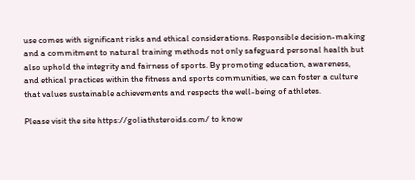use comes with significant risks and ethical considerations. Responsible decision-making and a commitment to natural training methods not only safeguard personal health but also uphold the integrity and fairness of sports. By promoting education, awareness, and ethical practices within the fitness and sports communities, we can foster a culture that values sustainable achievements and respects the well-being of athletes.

Please visit the site https://goliathsteroids.com/ to know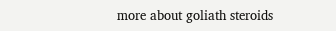more about goliath steroids